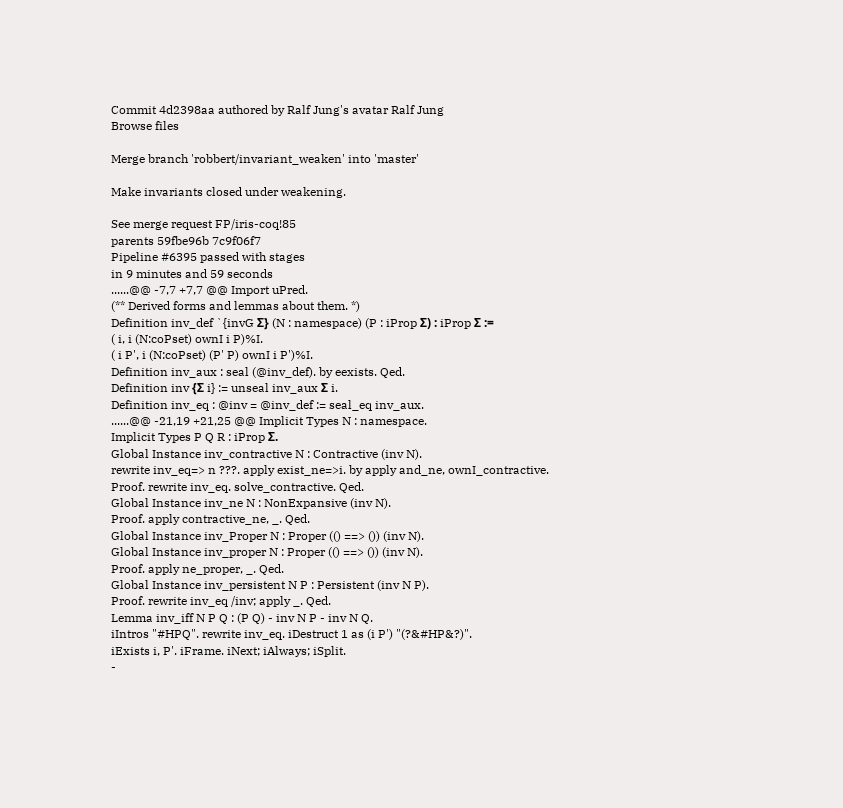Commit 4d2398aa authored by Ralf Jung's avatar Ralf Jung
Browse files

Merge branch 'robbert/invariant_weaken' into 'master'

Make invariants closed under weakening.

See merge request FP/iris-coq!85
parents 59fbe96b 7c9f06f7
Pipeline #6395 passed with stages
in 9 minutes and 59 seconds
......@@ -7,7 +7,7 @@ Import uPred.
(** Derived forms and lemmas about them. *)
Definition inv_def `{invG Σ} (N : namespace) (P : iProp Σ) : iProp Σ :=
( i, i (N:coPset) ownI i P)%I.
( i P', i (N:coPset) (P' P) ownI i P')%I.
Definition inv_aux : seal (@inv_def). by eexists. Qed.
Definition inv {Σ i} := unseal inv_aux Σ i.
Definition inv_eq : @inv = @inv_def := seal_eq inv_aux.
......@@ -21,19 +21,25 @@ Implicit Types N : namespace.
Implicit Types P Q R : iProp Σ.
Global Instance inv_contractive N : Contractive (inv N).
rewrite inv_eq=> n ???. apply exist_ne=>i. by apply and_ne, ownI_contractive.
Proof. rewrite inv_eq. solve_contractive. Qed.
Global Instance inv_ne N : NonExpansive (inv N).
Proof. apply contractive_ne, _. Qed.
Global Instance inv_Proper N : Proper (() ==> ()) (inv N).
Global Instance inv_proper N : Proper (() ==> ()) (inv N).
Proof. apply ne_proper, _. Qed.
Global Instance inv_persistent N P : Persistent (inv N P).
Proof. rewrite inv_eq /inv; apply _. Qed.
Lemma inv_iff N P Q : (P Q) - inv N P - inv N Q.
iIntros "#HPQ". rewrite inv_eq. iDestruct 1 as (i P') "(?&#HP&?)".
iExists i, P'. iFrame. iNext; iAlways; iSplit.
-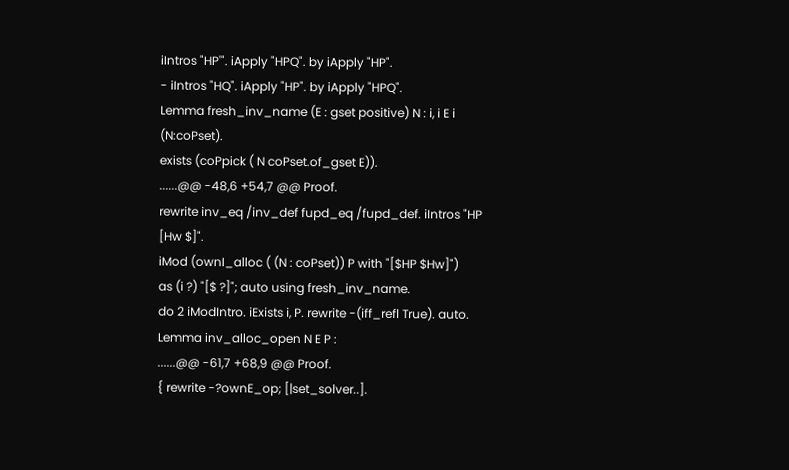iIntros "HP'". iApply "HPQ". by iApply "HP".
- iIntros "HQ". iApply "HP". by iApply "HPQ".
Lemma fresh_inv_name (E : gset positive) N : i, i E i (N:coPset).
exists (coPpick ( N coPset.of_gset E)).
......@@ -48,6 +54,7 @@ Proof.
rewrite inv_eq /inv_def fupd_eq /fupd_def. iIntros "HP [Hw $]".
iMod (ownI_alloc ( (N : coPset)) P with "[$HP $Hw]")
as (i ?) "[$ ?]"; auto using fresh_inv_name.
do 2 iModIntro. iExists i, P. rewrite -(iff_refl True). auto.
Lemma inv_alloc_open N E P :
......@@ -61,7 +68,9 @@ Proof.
{ rewrite -?ownE_op; [|set_solver..].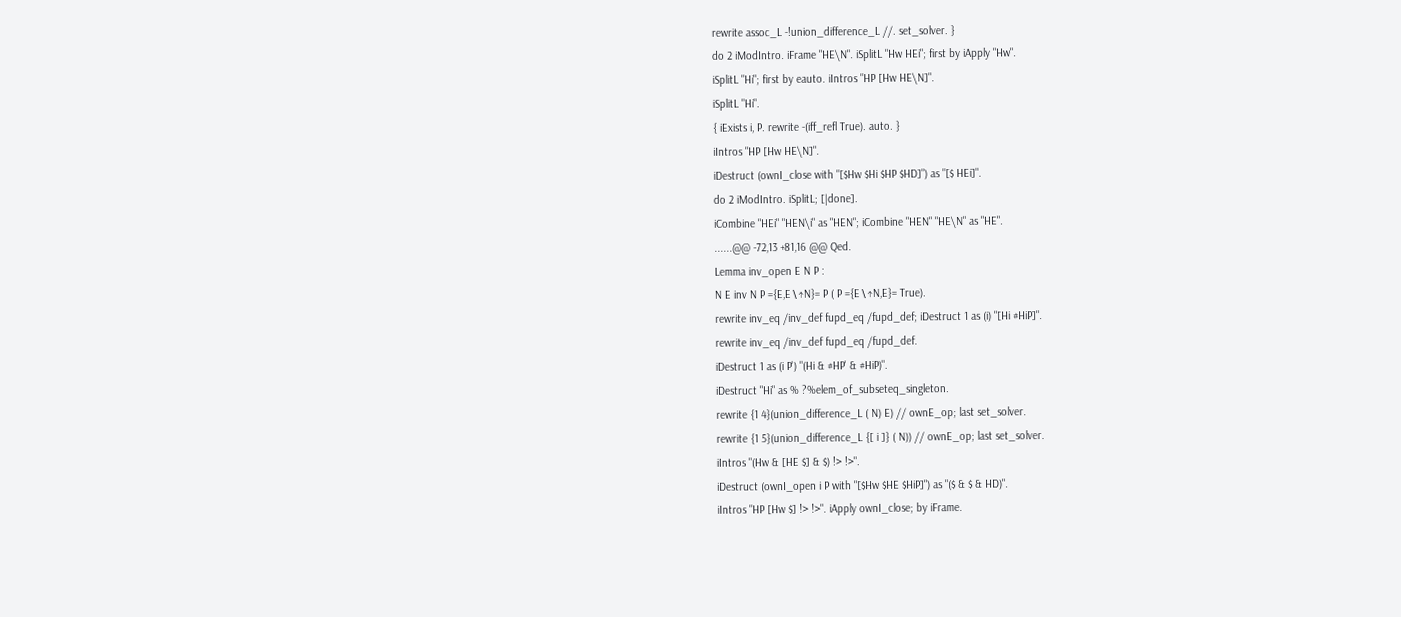rewrite assoc_L -!union_difference_L //. set_solver. }
do 2 iModIntro. iFrame "HE\N". iSplitL "Hw HEi"; first by iApply "Hw".
iSplitL "Hi"; first by eauto. iIntros "HP [Hw HE\N]".
iSplitL "Hi".
{ iExists i, P. rewrite -(iff_refl True). auto. }
iIntros "HP [Hw HE\N]".
iDestruct (ownI_close with "[$Hw $Hi $HP $HD]") as "[$ HEi]".
do 2 iModIntro. iSplitL; [|done].
iCombine "HEi" "HEN\i" as "HEN"; iCombine "HEN" "HE\N" as "HE".
......@@ -72,13 +81,16 @@ Qed.
Lemma inv_open E N P :
N E inv N P ={E,E∖↑N}= P ( P ={E∖↑N,E}= True).
rewrite inv_eq /inv_def fupd_eq /fupd_def; iDestruct 1 as (i) "[Hi #HiP]".
rewrite inv_eq /inv_def fupd_eq /fupd_def.
iDestruct 1 as (i P') "(Hi & #HP' & #HiP)".
iDestruct "Hi" as % ?%elem_of_subseteq_singleton.
rewrite {1 4}(union_difference_L ( N) E) // ownE_op; last set_solver.
rewrite {1 5}(union_difference_L {[ i ]} ( N)) // ownE_op; last set_solver.
iIntros "(Hw & [HE $] & $) !> !>".
iDestruct (ownI_open i P with "[$Hw $HE $HiP]") as "($ & $ & HD)".
iIntros "HP [Hw $] !> !>". iApply ownI_close; by iFrame.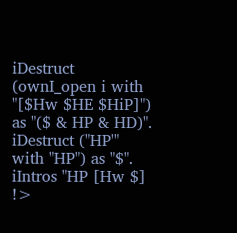iDestruct (ownI_open i with "[$Hw $HE $HiP]") as "($ & HP & HD)".
iDestruct ("HP'" with "HP") as "$".
iIntros "HP [Hw $] !>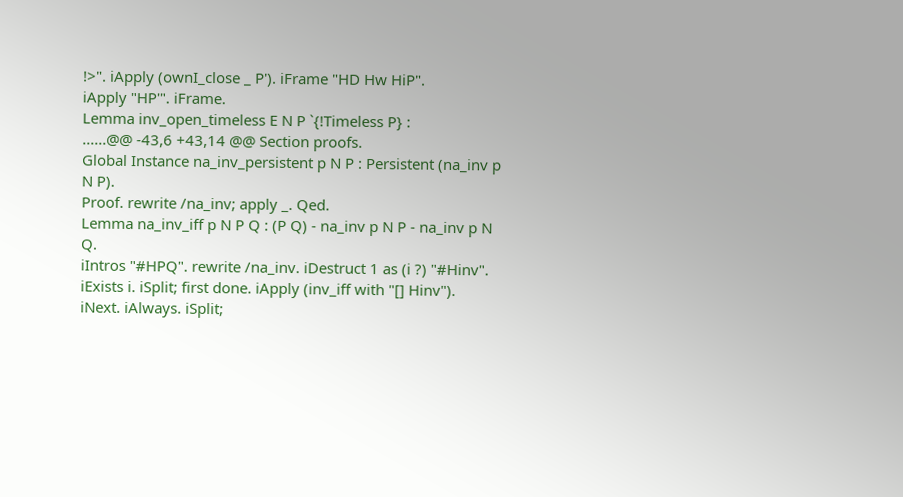!>". iApply (ownI_close _ P'). iFrame "HD Hw HiP".
iApply "HP'". iFrame.
Lemma inv_open_timeless E N P `{!Timeless P} :
......@@ -43,6 +43,14 @@ Section proofs.
Global Instance na_inv_persistent p N P : Persistent (na_inv p N P).
Proof. rewrite /na_inv; apply _. Qed.
Lemma na_inv_iff p N P Q : (P Q) - na_inv p N P - na_inv p N Q.
iIntros "#HPQ". rewrite /na_inv. iDestruct 1 as (i ?) "#Hinv".
iExists i. iSplit; first done. iApply (inv_iff with "[] Hinv").
iNext. iAlways. iSplit;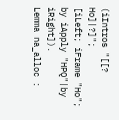(iIntros "[[? Ho]|?]";
[iLeft; iFrame "Ho"; by iApply "HPQ"|by iRight]).
Lemma na_alloc :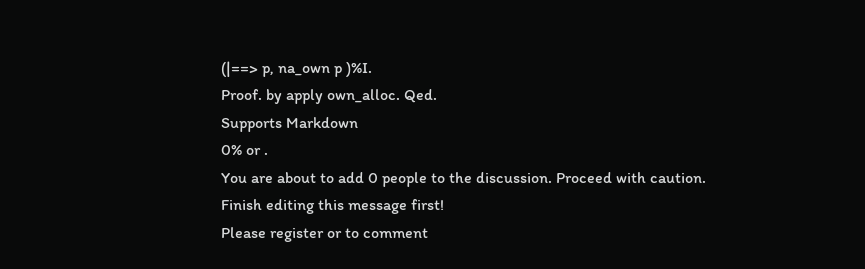(|==> p, na_own p )%I.
Proof. by apply own_alloc. Qed.
Supports Markdown
0% or .
You are about to add 0 people to the discussion. Proceed with caution.
Finish editing this message first!
Please register or to comment